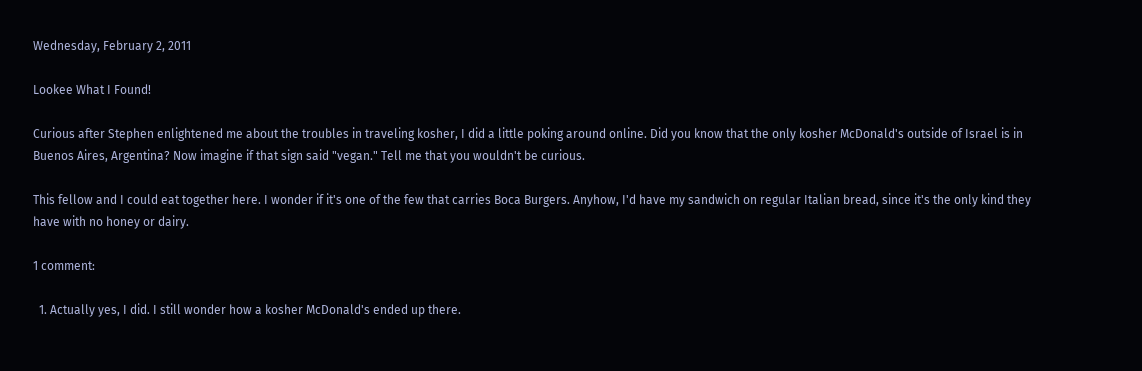Wednesday, February 2, 2011

Lookee What I Found!

Curious after Stephen enlightened me about the troubles in traveling kosher, I did a little poking around online. Did you know that the only kosher McDonald's outside of Israel is in Buenos Aires, Argentina? Now imagine if that sign said "vegan." Tell me that you wouldn't be curious.

This fellow and I could eat together here. I wonder if it's one of the few that carries Boca Burgers. Anyhow, I'd have my sandwich on regular Italian bread, since it's the only kind they have with no honey or dairy.

1 comment:

  1. Actually yes, I did. I still wonder how a kosher McDonald's ended up there.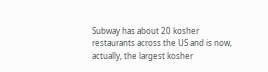Subway has about 20 kosher restaurants across the US and is now, actually, the largest kosher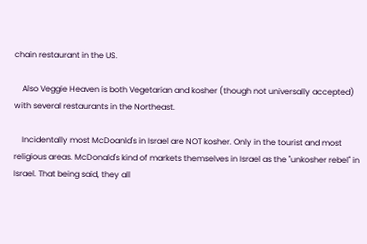chain restaurant in the US.

    Also Veggie Heaven is both Vegetarian and kosher (though not universally accepted) with several restaurants in the Northeast.

    Incidentally most McDoanld's in Israel are NOT kosher. Only in the tourist and most religious areas. McDonald's kind of markets themselves in Israel as the "unkosher rebel" in Israel. That being said, they all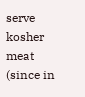serve kosher meat (since in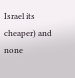Israel its cheaper) and none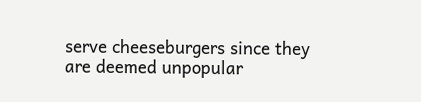serve cheeseburgers since they are deemed unpopular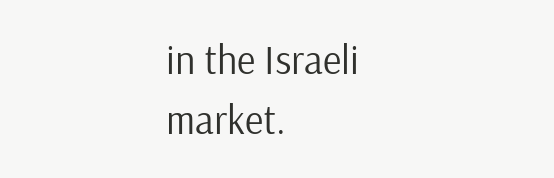in the Israeli market.